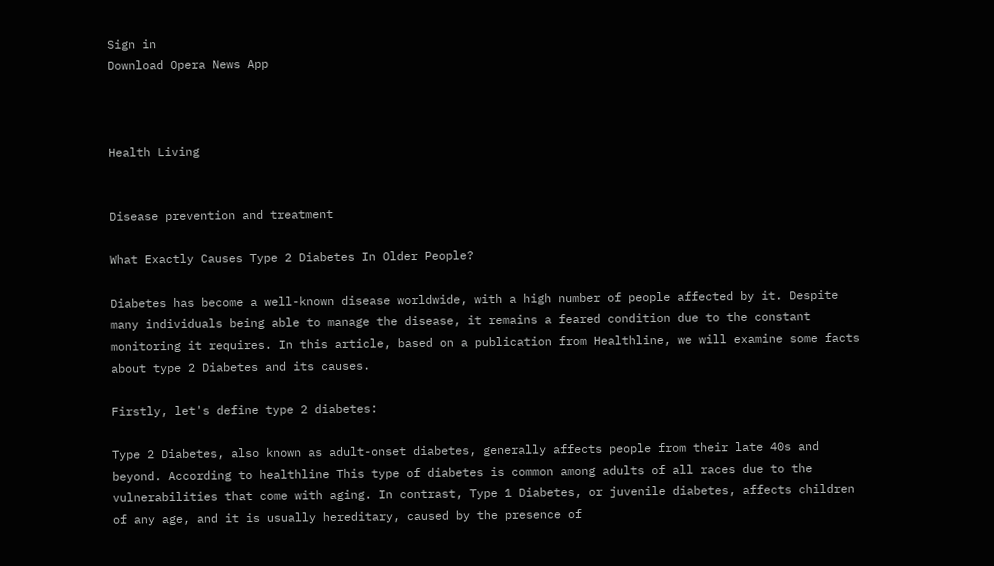Sign in
Download Opera News App



Health Living


Disease prevention and treatment

What Exactly Causes Type 2 Diabetes In Older People?

Diabetes has become a well-known disease worldwide, with a high number of people affected by it. Despite many individuals being able to manage the disease, it remains a feared condition due to the constant monitoring it requires. In this article, based on a publication from Healthline, we will examine some facts about type 2 Diabetes and its causes.

Firstly, let's define type 2 diabetes:

Type 2 Diabetes, also known as adult-onset diabetes, generally affects people from their late 40s and beyond. According to healthline This type of diabetes is common among adults of all races due to the vulnerabilities that come with aging. In contrast, Type 1 Diabetes, or juvenile diabetes, affects children of any age, and it is usually hereditary, caused by the presence of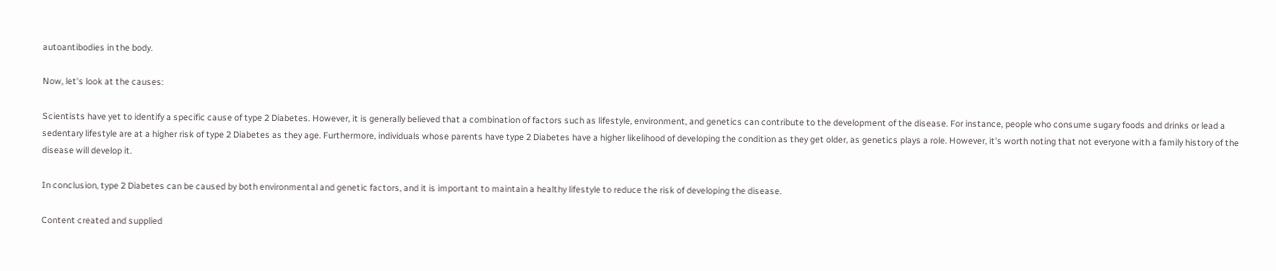autoantibodies in the body.

Now, let's look at the causes:

Scientists have yet to identify a specific cause of type 2 Diabetes. However, it is generally believed that a combination of factors such as lifestyle, environment, and genetics can contribute to the development of the disease. For instance, people who consume sugary foods and drinks or lead a sedentary lifestyle are at a higher risk of type 2 Diabetes as they age. Furthermore, individuals whose parents have type 2 Diabetes have a higher likelihood of developing the condition as they get older, as genetics plays a role. However, it's worth noting that not everyone with a family history of the disease will develop it.

In conclusion, type 2 Diabetes can be caused by both environmental and genetic factors, and it is important to maintain a healthy lifestyle to reduce the risk of developing the disease.

Content created and supplied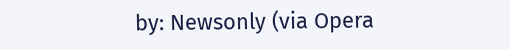by: Newsonly (via Opera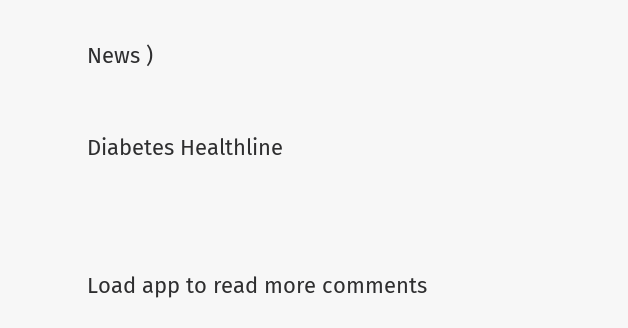News )

Diabetes Healthline


Load app to read more comments